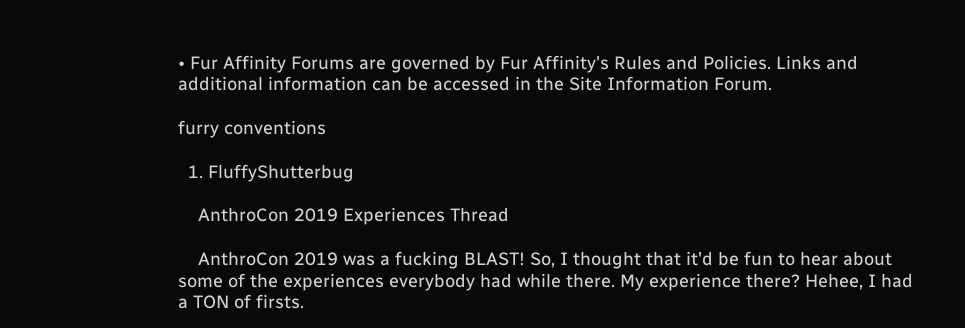• Fur Affinity Forums are governed by Fur Affinity's Rules and Policies. Links and additional information can be accessed in the Site Information Forum.

furry conventions

  1. FluffyShutterbug

    AnthroCon 2019 Experiences Thread

    AnthroCon 2019 was a fucking BLAST! So, I thought that it'd be fun to hear about some of the experiences everybody had while there. My experience there? Hehee, I had a TON of firsts.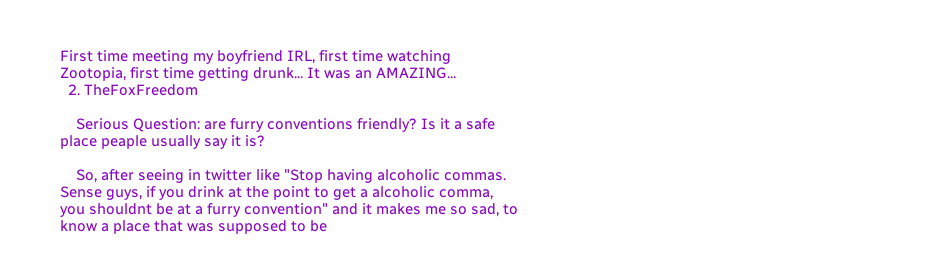First time meeting my boyfriend IRL, first time watching Zootopia, first time getting drunk... It was an AMAZING...
  2. TheFoxFreedom

    Serious Question: are furry conventions friendly? Is it a safe place peaple usually say it is?

    So, after seeing in twitter like "Stop having alcoholic commas. Sense guys, if you drink at the point to get a alcoholic comma, you shouldnt be at a furry convention" and it makes me so sad, to know a place that was supposed to be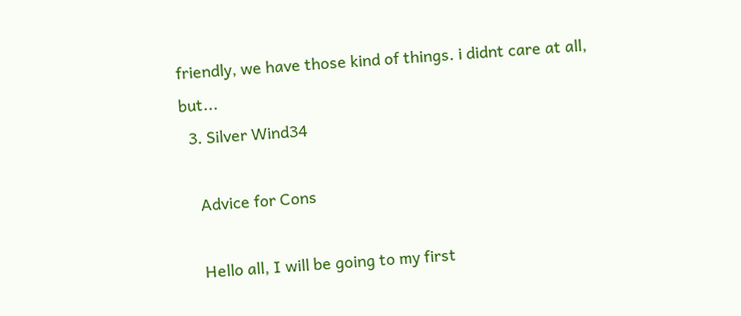friendly, we have those kind of things. i didnt care at all, but...
  3. Silver Wind34

    Advice for Cons

    Hello all, I will be going to my first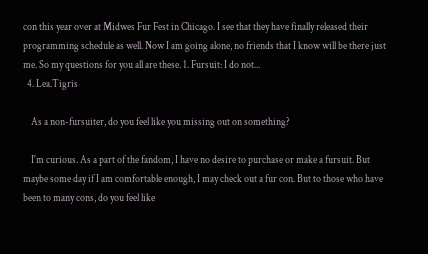con this year over at Midwes Fur Fest in Chicago. I see that they have finally released their programming schedule as well. Now I am going alone, no friends that I know will be there just me. So my questions for you all are these. 1. Fursuit: I do not...
  4. Lea.Tigris

    As a non-fursuiter, do you feel like you missing out on something?

    I'm curious. As a part of the fandom, I have no desire to purchase or make a fursuit. But maybe some day if I am comfortable enough, I may check out a fur con. But to those who have been to many cons, do you feel like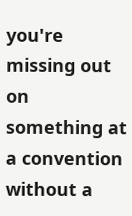you're missing out on something at a convention without a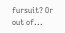fursuit? Or out of...